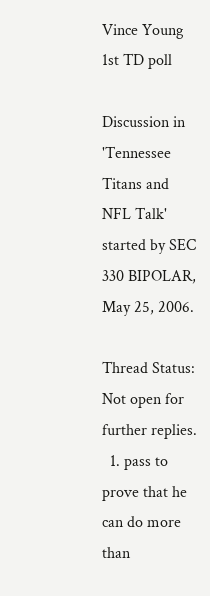Vince Young 1st TD poll

Discussion in 'Tennessee Titans and NFL Talk' started by SEC 330 BIPOLAR, May 25, 2006.

Thread Status:
Not open for further replies.
  1. pass to prove that he can do more than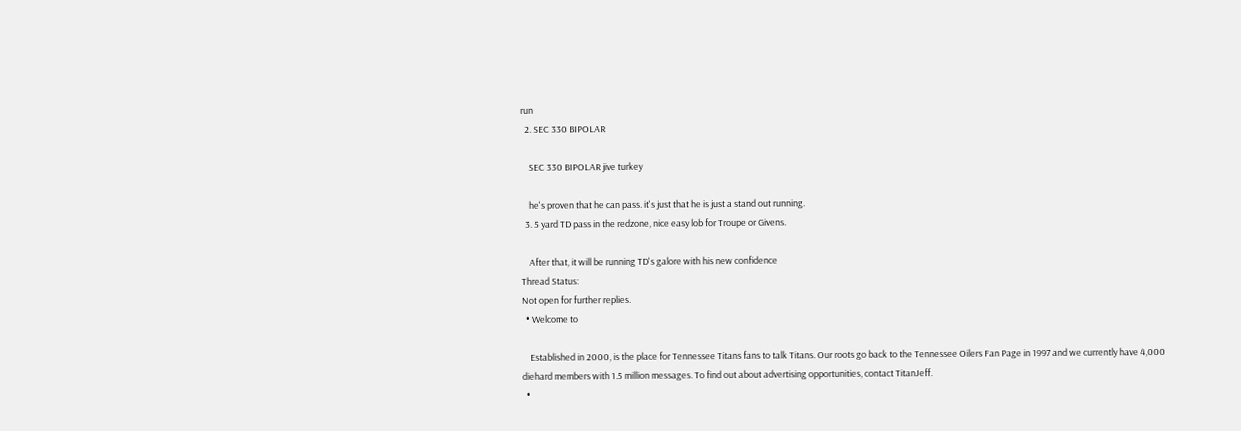run
  2. SEC 330 BIPOLAR

    SEC 330 BIPOLAR jive turkey

    he's proven that he can pass. it's just that he is just a stand out running.
  3. 5 yard TD pass in the redzone, nice easy lob for Troupe or Givens.

    After that, it will be running TD's galore with his new confidence
Thread Status:
Not open for further replies.
  • Welcome to

    Established in 2000, is the place for Tennessee Titans fans to talk Titans. Our roots go back to the Tennessee Oilers Fan Page in 1997 and we currently have 4,000 diehard members with 1.5 million messages. To find out about advertising opportunities, contact TitanJeff.
  •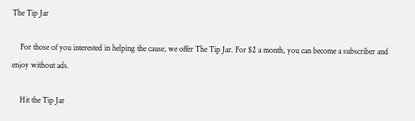The Tip Jar

    For those of you interested in helping the cause, we offer The Tip Jar. For $2 a month, you can become a subscriber and enjoy without ads.

    Hit the Tip Jar